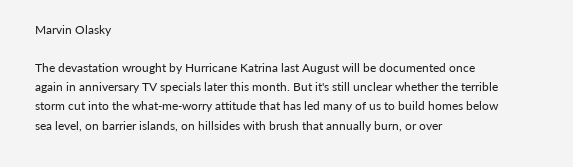Marvin Olasky

The devastation wrought by Hurricane Katrina last August will be documented once again in anniversary TV specials later this month. But it's still unclear whether the terrible storm cut into the what-me-worry attitude that has led many of us to build homes below sea level, on barrier islands, on hillsides with brush that annually burn, or over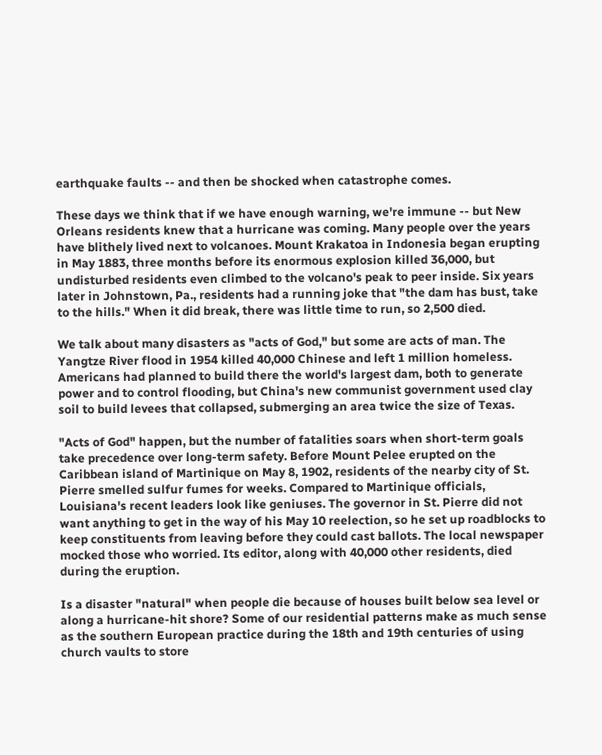earthquake faults -- and then be shocked when catastrophe comes.

These days we think that if we have enough warning, we're immune -- but New Orleans residents knew that a hurricane was coming. Many people over the years have blithely lived next to volcanoes. Mount Krakatoa in Indonesia began erupting in May 1883, three months before its enormous explosion killed 36,000, but undisturbed residents even climbed to the volcano's peak to peer inside. Six years later in Johnstown, Pa., residents had a running joke that "the dam has bust, take to the hills." When it did break, there was little time to run, so 2,500 died.

We talk about many disasters as "acts of God," but some are acts of man. The Yangtze River flood in 1954 killed 40,000 Chinese and left 1 million homeless. Americans had planned to build there the world's largest dam, both to generate power and to control flooding, but China's new communist government used clay soil to build levees that collapsed, submerging an area twice the size of Texas.

"Acts of God" happen, but the number of fatalities soars when short-term goals take precedence over long-term safety. Before Mount Pelee erupted on the Caribbean island of Martinique on May 8, 1902, residents of the nearby city of St. Pierre smelled sulfur fumes for weeks. Compared to Martinique officials, Louisiana's recent leaders look like geniuses. The governor in St. Pierre did not want anything to get in the way of his May 10 reelection, so he set up roadblocks to keep constituents from leaving before they could cast ballots. The local newspaper mocked those who worried. Its editor, along with 40,000 other residents, died during the eruption.

Is a disaster "natural" when people die because of houses built below sea level or along a hurricane-hit shore? Some of our residential patterns make as much sense as the southern European practice during the 18th and 19th centuries of using church vaults to store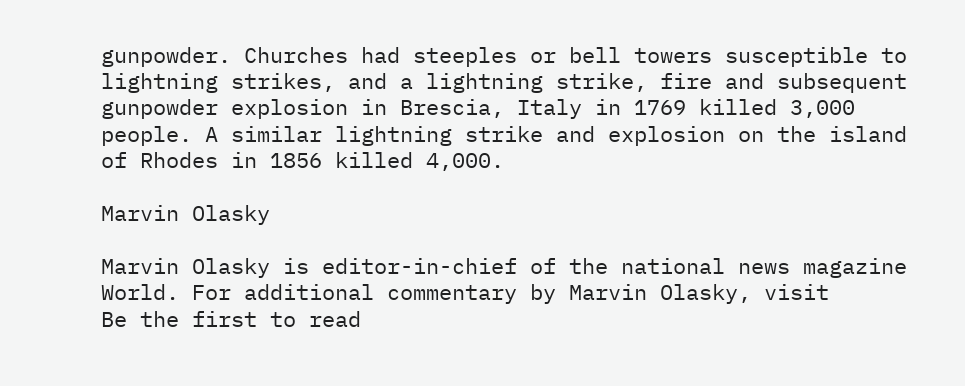gunpowder. Churches had steeples or bell towers susceptible to lightning strikes, and a lightning strike, fire and subsequent gunpowder explosion in Brescia, Italy in 1769 killed 3,000 people. A similar lightning strike and explosion on the island of Rhodes in 1856 killed 4,000.

Marvin Olasky

Marvin Olasky is editor-in-chief of the national news magazine World. For additional commentary by Marvin Olasky, visit
Be the first to read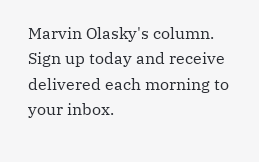Marvin Olasky's column. Sign up today and receive delivered each morning to your inbox.